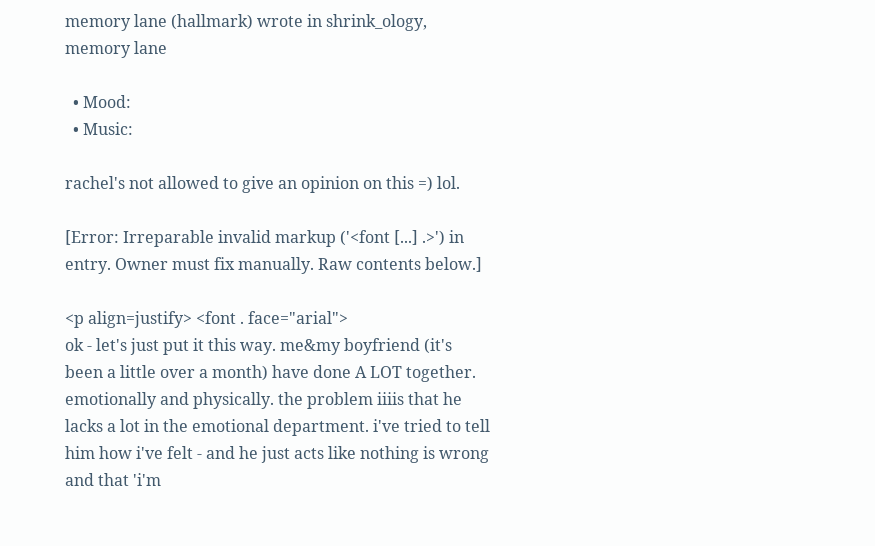memory lane (hallmark) wrote in shrink_ology,
memory lane

  • Mood:
  • Music:

rachel's not allowed to give an opinion on this =) lol.

[Error: Irreparable invalid markup ('<font [...] .>') in entry. Owner must fix manually. Raw contents below.]

<p align=justify> <font . face="arial">
ok - let's just put it this way. me&my boyfriend (it's been a little over a month) have done A LOT together. emotionally and physically. the problem iiiis that he lacks a lot in the emotional department. i've tried to tell him how i've felt - and he just acts like nothing is wrong and that 'i'm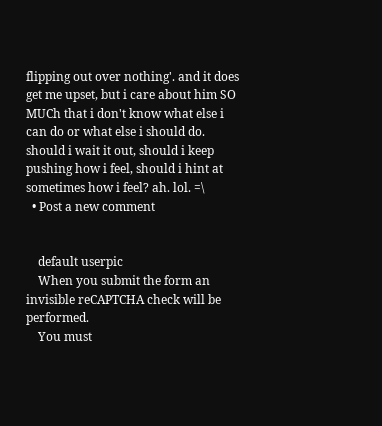flipping out over nothing'. and it does get me upset, but i care about him SO MUCh that i don't know what else i can do or what else i should do. should i wait it out, should i keep pushing how i feel, should i hint at sometimes how i feel? ah. lol. =\
  • Post a new comment


    default userpic
    When you submit the form an invisible reCAPTCHA check will be performed.
    You must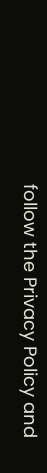follow the Privacy Policy and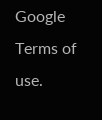Google Terms of use.